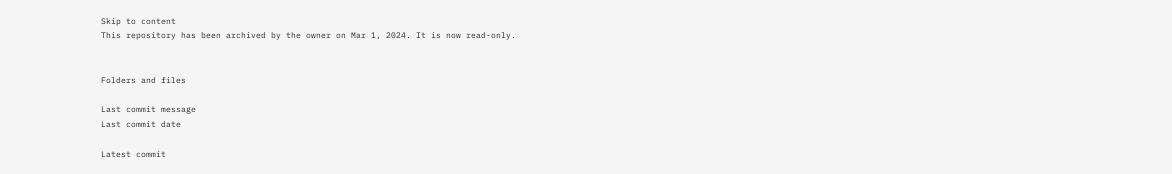Skip to content
This repository has been archived by the owner on Mar 1, 2024. It is now read-only.


Folders and files

Last commit message
Last commit date

Latest commit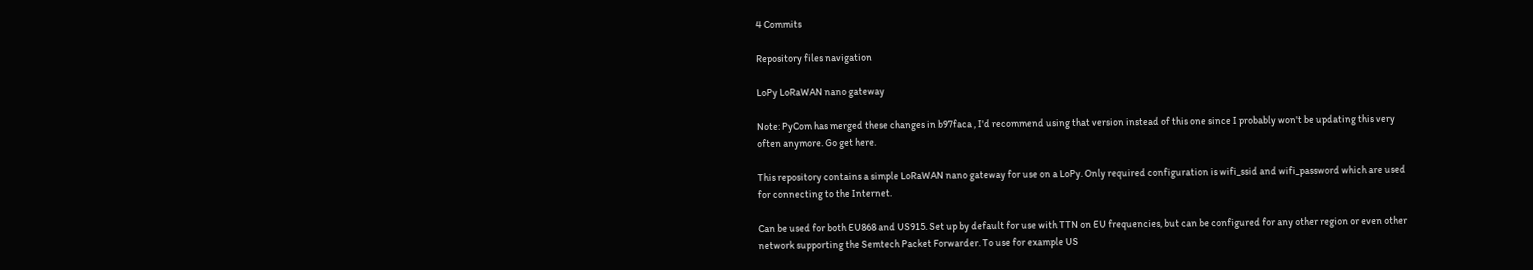4 Commits

Repository files navigation

LoPy LoRaWAN nano gateway

Note: PyCom has merged these changes in b97faca , I'd recommend using that version instead of this one since I probably won't be updating this very often anymore. Go get here.

This repository contains a simple LoRaWAN nano gateway for use on a LoPy. Only required configuration is wifi_ssid and wifi_password which are used for connecting to the Internet.

Can be used for both EU868 and US915. Set up by default for use with TTN on EU frequencies, but can be configured for any other region or even other network supporting the Semtech Packet Forwarder. To use for example US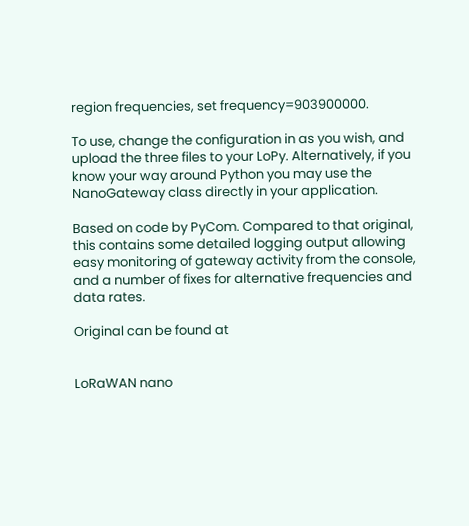region frequencies, set frequency=903900000.

To use, change the configuration in as you wish, and upload the three files to your LoPy. Alternatively, if you know your way around Python you may use the NanoGateway class directly in your application.

Based on code by PyCom. Compared to that original, this contains some detailed logging output allowing easy monitoring of gateway activity from the console, and a number of fixes for alternative frequencies and data rates.

Original can be found at


LoRaWAN nano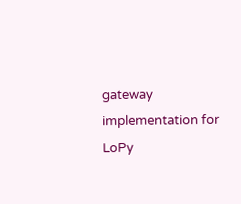gateway implementation for LoPy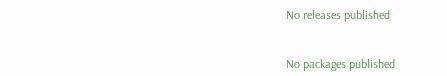No releases published


No packages published